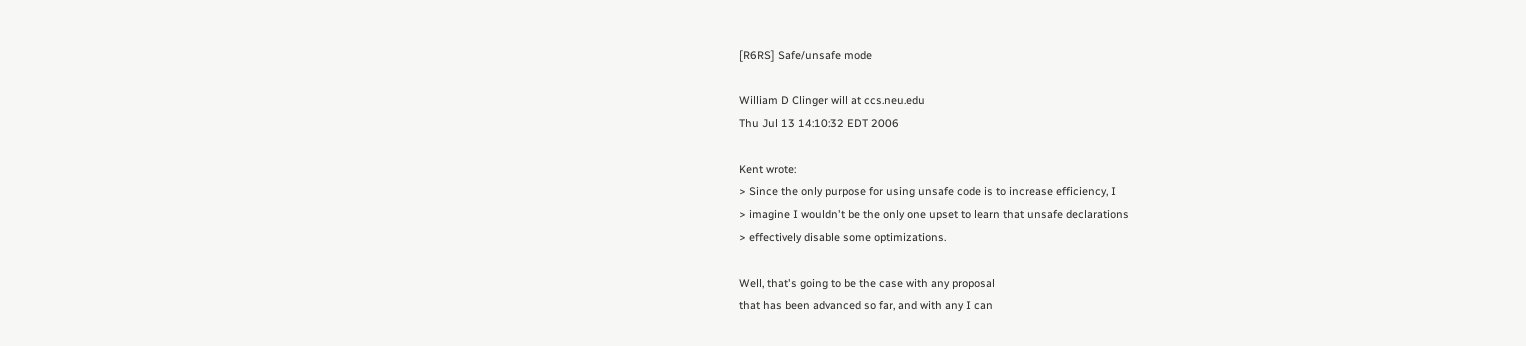[R6RS] Safe/unsafe mode

William D Clinger will at ccs.neu.edu
Thu Jul 13 14:10:32 EDT 2006

Kent wrote:
> Since the only purpose for using unsafe code is to increase efficiency, I
> imagine I wouldn't be the only one upset to learn that unsafe declarations
> effectively disable some optimizations.

Well, that's going to be the case with any proposal
that has been advanced so far, and with any I can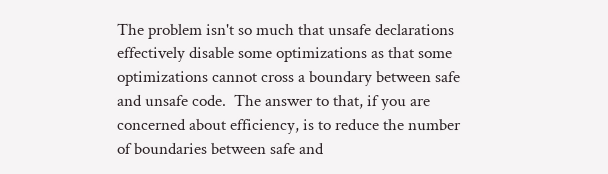The problem isn't so much that unsafe declarations
effectively disable some optimizations as that some
optimizations cannot cross a boundary between safe
and unsafe code.  The answer to that, if you are
concerned about efficiency, is to reduce the number
of boundaries between safe and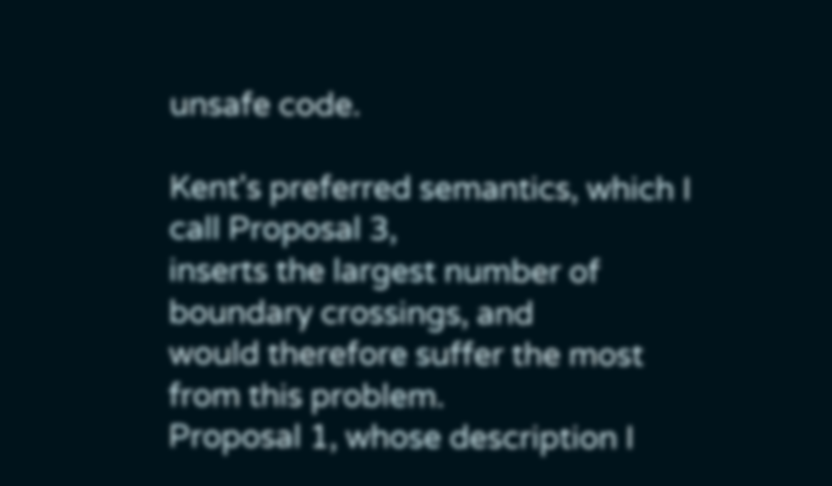unsafe code.

Kent's preferred semantics, which I call Proposal 3,
inserts the largest number of boundary crossings, and
would therefore suffer the most from this problem.
Proposal 1, whose description I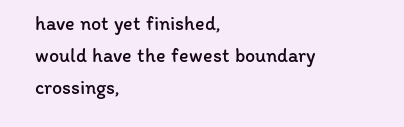have not yet finished,
would have the fewest boundary crossings,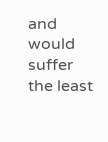and would
suffer the least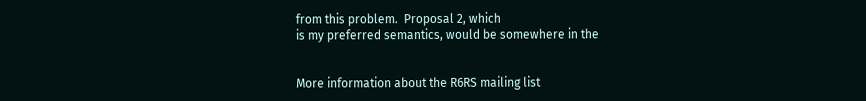from this problem.  Proposal 2, which
is my preferred semantics, would be somewhere in the


More information about the R6RS mailing list